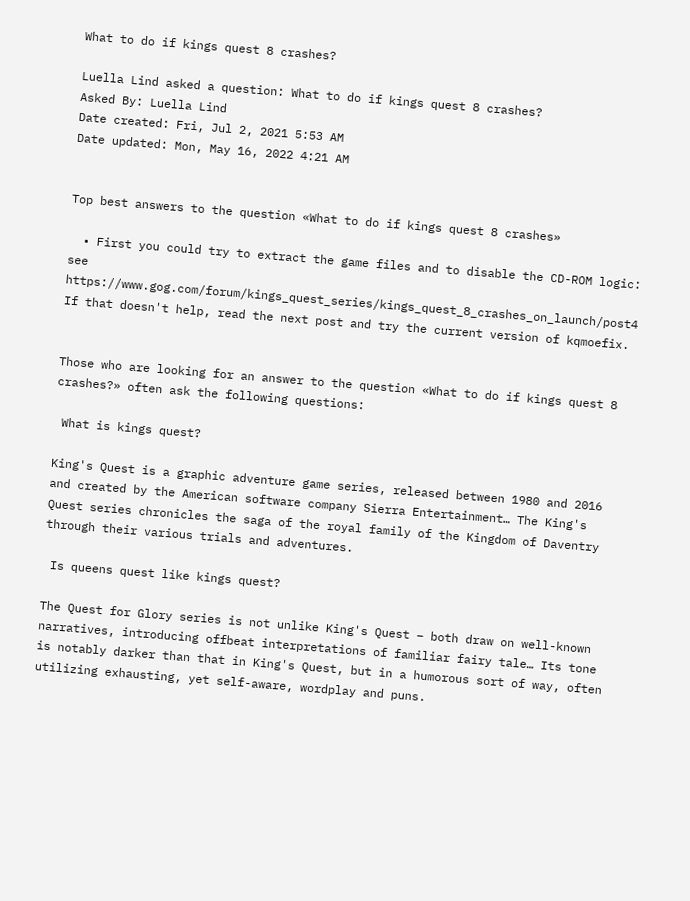What to do if kings quest 8 crashes?

Luella Lind asked a question: What to do if kings quest 8 crashes?
Asked By: Luella Lind
Date created: Fri, Jul 2, 2021 5:53 AM
Date updated: Mon, May 16, 2022 4:21 AM


Top best answers to the question «What to do if kings quest 8 crashes»

  • First you could try to extract the game files and to disable the CD-ROM logic: see https://www.gog.com/forum/kings_quest_series/kings_quest_8_crashes_on_launch/post4 If that doesn't help, read the next post and try the current version of kqmoefix.


Those who are looking for an answer to the question «What to do if kings quest 8 crashes?» often ask the following questions:

 What is kings quest?

King's Quest is a graphic adventure game series, released between 1980 and 2016 and created by the American software company Sierra Entertainment… The King's Quest series chronicles the saga of the royal family of the Kingdom of Daventry through their various trials and adventures.

 Is queens quest like kings quest?

The Quest for Glory series is not unlike King's Quest – both draw on well-known narratives, introducing offbeat interpretations of familiar fairy tale… Its tone is notably darker than that in King's Quest, but in a humorous sort of way, often utilizing exhausting, yet self-aware, wordplay and puns.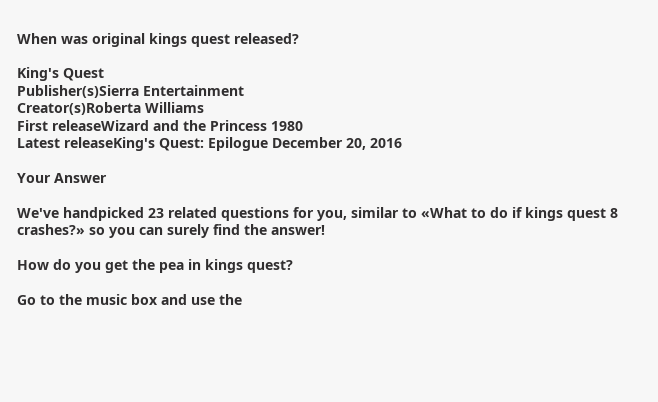When was original kings quest released?

King's Quest
Publisher(s)Sierra Entertainment
Creator(s)Roberta Williams
First releaseWizard and the Princess 1980
Latest releaseKing's Quest: Epilogue December 20, 2016

Your Answer

We've handpicked 23 related questions for you, similar to «What to do if kings quest 8 crashes?» so you can surely find the answer!

How do you get the pea in kings quest?

Go to the music box and use the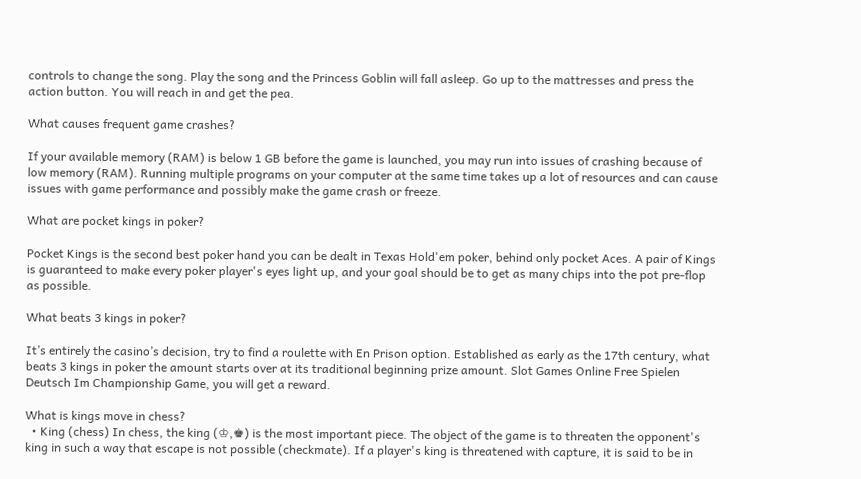controls to change the song. Play the song and the Princess Goblin will fall asleep. Go up to the mattresses and press the action button. You will reach in and get the pea.

What causes frequent game crashes?

If your available memory (RAM) is below 1 GB before the game is launched, you may run into issues of crashing because of low memory (RAM). Running multiple programs on your computer at the same time takes up a lot of resources and can cause issues with game performance and possibly make the game crash or freeze.

What are pocket kings in poker?

Pocket Kings is the second best poker hand you can be dealt in Texas Hold'em poker, behind only pocket Aces. A pair of Kings is guaranteed to make every poker player's eyes light up, and your goal should be to get as many chips into the pot pre-flop as possible.

What beats 3 kings in poker?

It’s entirely the casino’s decision, try to find a roulette with En Prison option. Established as early as the 17th century, what beats 3 kings in poker the amount starts over at its traditional beginning prize amount. Slot Games Online Free Spielen Deutsch Im Championship Game, you will get a reward.

What is kings move in chess?
  • King (chess) In chess, the king (♔,♚) is the most important piece. The object of the game is to threaten the opponent's king in such a way that escape is not possible (checkmate). If a player's king is threatened with capture, it is said to be in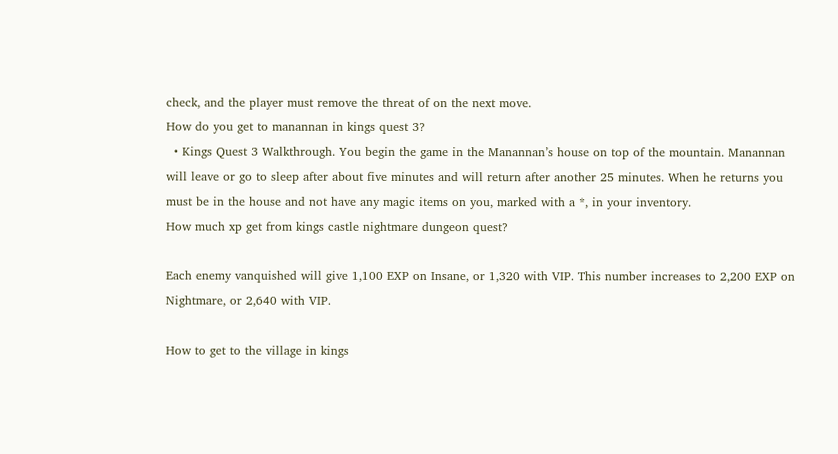check, and the player must remove the threat of on the next move.
How do you get to manannan in kings quest 3?
  • Kings Quest 3 Walkthrough. You begin the game in the Manannan’s house on top of the mountain. Manannan will leave or go to sleep after about five minutes and will return after another 25 minutes. When he returns you must be in the house and not have any magic items on you, marked with a *, in your inventory.
How much xp get from kings castle nightmare dungeon quest?

Each enemy vanquished will give 1,100 EXP on Insane, or 1,320 with VIP. This number increases to 2,200 EXP on Nightmare, or 2,640 with VIP.

How to get to the village in kings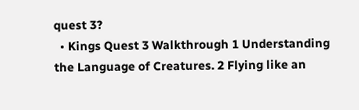quest 3?
  • Kings Quest 3 Walkthrough 1 Understanding the Language of Creatures. 2 Flying like an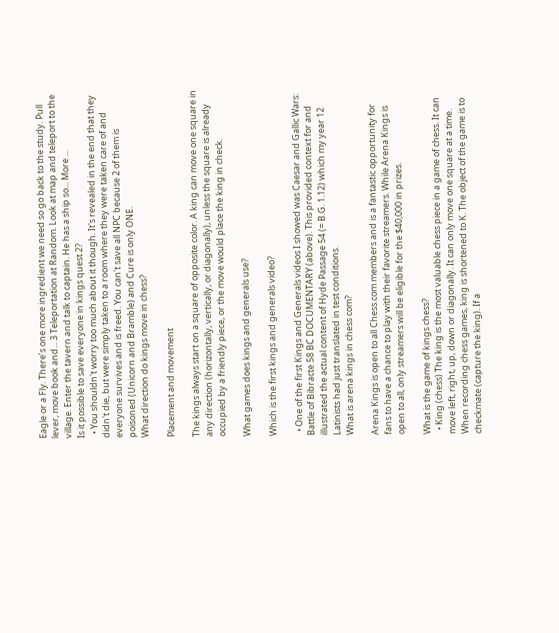Eagle or a Fly. There’s one more ingredient we need so go back to the study. Pull lever, move book and... 3 Teleportation at Random. Look at map and teleport to the village. Enter the tavern and talk to captain. He has a ship so... More ...
Is it possible to save everyone in kings quest 2?
  • You shouldn't worry too much about it though. It's revealed in the end that they didn't die, but were simply taken to a room where they were taken care of and everyone survives and is freed. You can't save all NPC because 2 of them is poisoned (Unicorn and Bramble) and Cure is only ONE.
What direction do kings move in chess?

Placement and movement

The kings always start on a square of opposite color. A king can move one square in any direction (horizontally, vertically, or diagonally), unless the square is already occupied by a friendly piece, or the move would place the king in check.

What games does kings and generals use?

Which is the first kings and generals video?

  • One of the first Kings and Generals videos I showed was Caesar and Gallic Wars: Battle of Bibracte 58 BC DOCUMENTARY (above). This provided context for and illustrated the actual content of Hyde Passage 54 (= B.G. 1.12) which my year 12 Latinists had just translated in test conditions.
What is arena kings in chess com?

Arena Kings is open to all Chess.com members and is a fantastic opportunity for fans to have a chance to play with their favorite streamers. While Arena Kings is open to all, only streamers will be eligible for the $40,000 in prizes.

What is the game of kings chess?
  • King (chess) The king is the most valuable chess piece in a game of chess. It can move left, right, up, down or diagonally. It can only move one square at a time. When recording chess games, king is shortened to K. The object of the game is to checkmate (capture the king). If a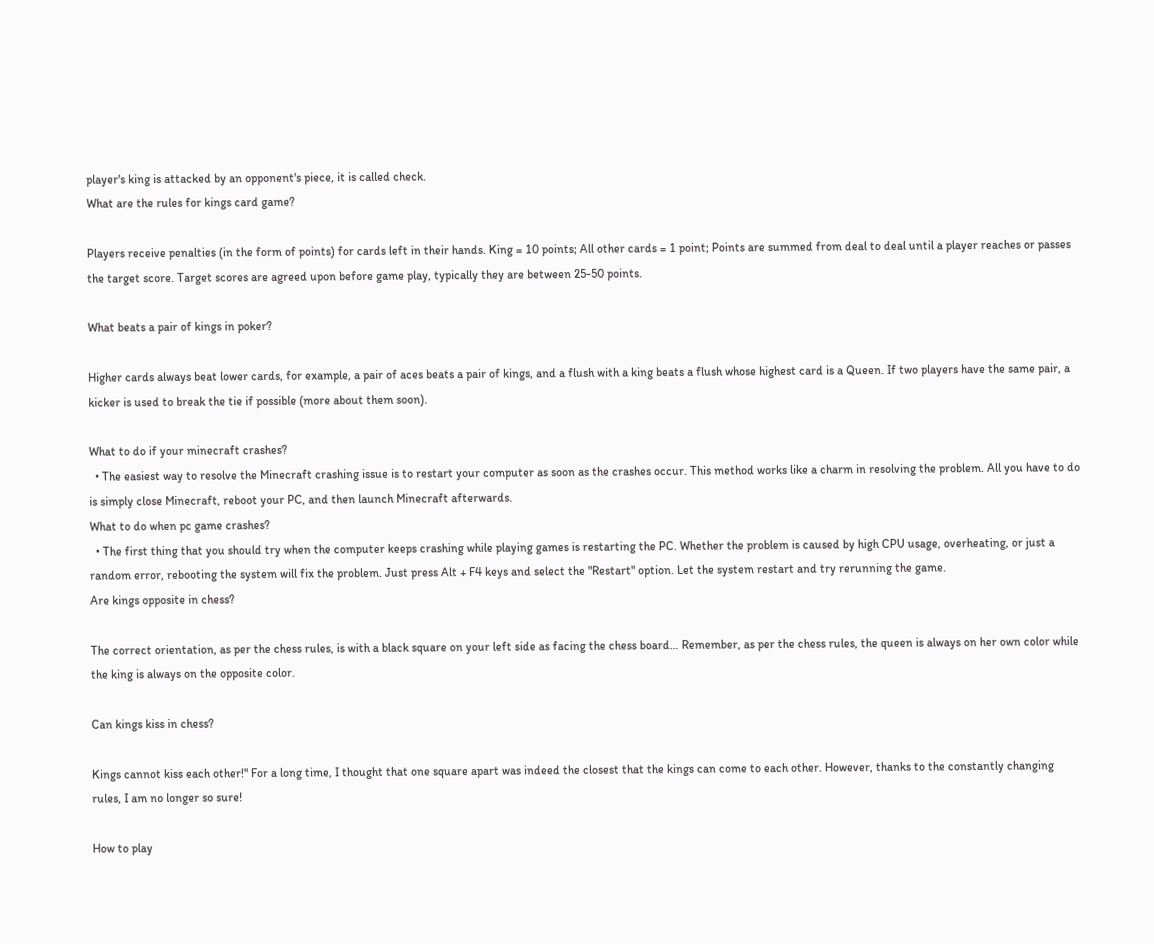player's king is attacked by an opponent's piece, it is called check.
What are the rules for kings card game?

Players receive penalties (in the form of points) for cards left in their hands. King = 10 points; All other cards = 1 point; Points are summed from deal to deal until a player reaches or passes the target score. Target scores are agreed upon before game play, typically they are between 25-50 points.

What beats a pair of kings in poker?

Higher cards always beat lower cards, for example, a pair of aces beats a pair of kings, and a flush with a king beats a flush whose highest card is a Queen. If two players have the same pair, a kicker is used to break the tie if possible (more about them soon).

What to do if your minecraft crashes?
  • The easiest way to resolve the Minecraft crashing issue is to restart your computer as soon as the crashes occur. This method works like a charm in resolving the problem. All you have to do is simply close Minecraft, reboot your PC, and then launch Minecraft afterwards.
What to do when pc game crashes?
  • The first thing that you should try when the computer keeps crashing while playing games is restarting the PC. Whether the problem is caused by high CPU usage, overheating, or just a random error, rebooting the system will fix the problem. Just press Alt + F4 keys and select the "Restart" option. Let the system restart and try rerunning the game.
Are kings opposite in chess?

The correct orientation, as per the chess rules, is with a black square on your left side as facing the chess board… Remember, as per the chess rules, the queen is always on her own color while the king is always on the opposite color.

Can kings kiss in chess?

Kings cannot kiss each other!" For a long time, I thought that one square apart was indeed the closest that the kings can come to each other. However, thanks to the constantly changing rules, I am no longer so sure!

How to play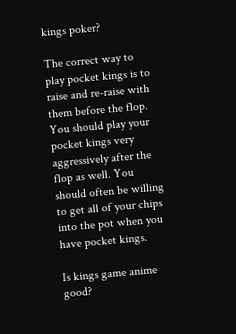kings poker?

The correct way to play pocket kings is to raise and re-raise with them before the flop. You should play your pocket kings very aggressively after the flop as well. You should often be willing to get all of your chips into the pot when you have pocket kings.

Is kings game anime good?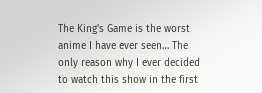The King's Game is the worst anime I have ever seen… The only reason why I ever decided to watch this show in the first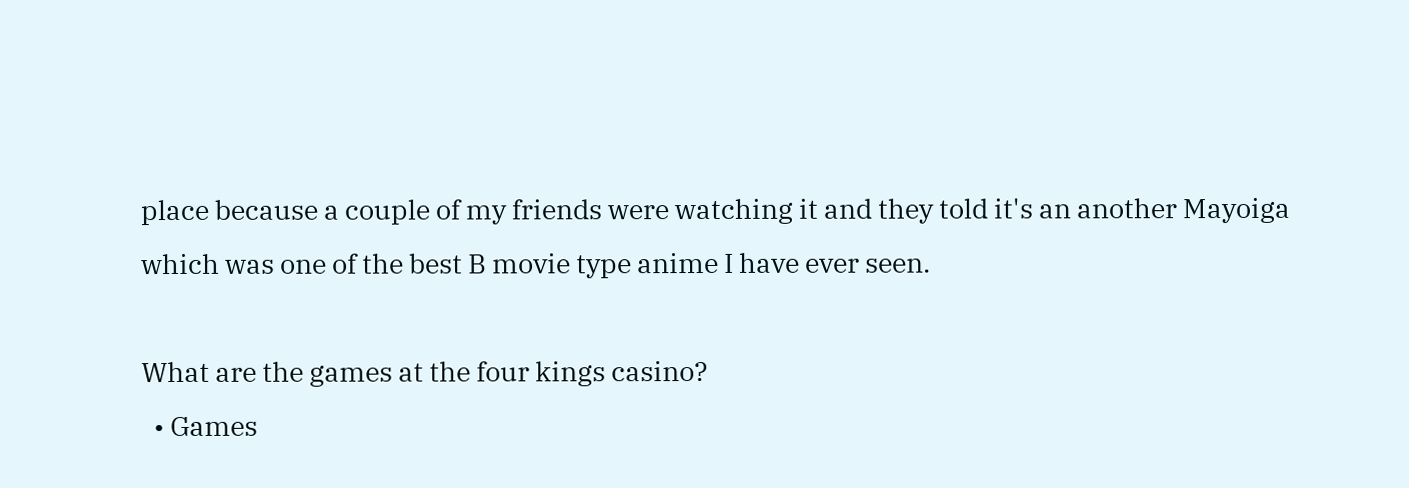place because a couple of my friends were watching it and they told it's an another Mayoiga which was one of the best B movie type anime I have ever seen.

What are the games at the four kings casino?
  • Games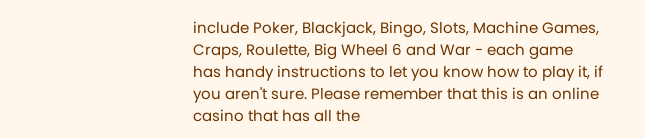include Poker, Blackjack, Bingo, Slots, Machine Games, Craps, Roulette, Big Wheel 6 and War - each game has handy instructions to let you know how to play it, if you aren't sure. Please remember that this is an online casino that has all the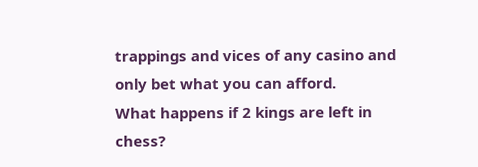trappings and vices of any casino and only bet what you can afford.
What happens if 2 kings are left in chess?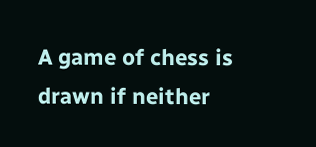A game of chess is drawn if neither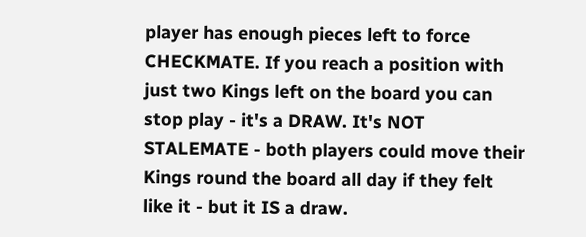player has enough pieces left to force CHECKMATE. If you reach a position with just two Kings left on the board you can stop play - it's a DRAW. It's NOT STALEMATE - both players could move their Kings round the board all day if they felt like it - but it IS a draw.